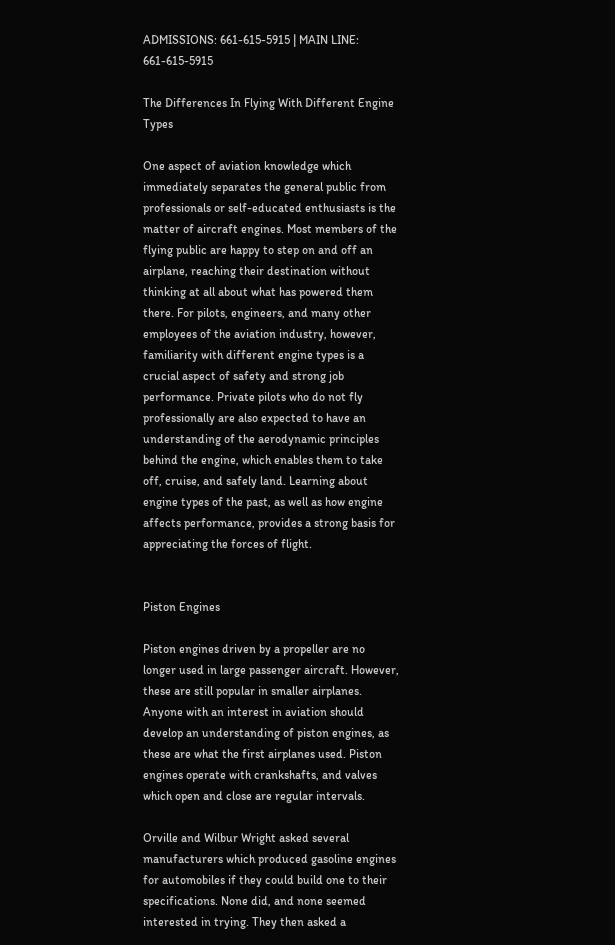ADMISSIONS: 661-615-5915 | MAIN LINE: 661-615-5915

The Differences In Flying With Different Engine Types

One aspect of aviation knowledge which immediately separates the general public from professionals or self-educated enthusiasts is the matter of aircraft engines. Most members of the flying public are happy to step on and off an airplane, reaching their destination without thinking at all about what has powered them there. For pilots, engineers, and many other employees of the aviation industry, however, familiarity with different engine types is a crucial aspect of safety and strong job performance. Private pilots who do not fly professionally are also expected to have an understanding of the aerodynamic principles behind the engine, which enables them to take off, cruise, and safely land. Learning about engine types of the past, as well as how engine affects performance, provides a strong basis for appreciating the forces of flight.


Piston Engines

Piston engines driven by a propeller are no longer used in large passenger aircraft. However, these are still popular in smaller airplanes. Anyone with an interest in aviation should develop an understanding of piston engines, as these are what the first airplanes used. Piston engines operate with crankshafts, and valves which open and close are regular intervals.

Orville and Wilbur Wright asked several manufacturers which produced gasoline engines for automobiles if they could build one to their specifications. None did, and none seemed interested in trying. They then asked a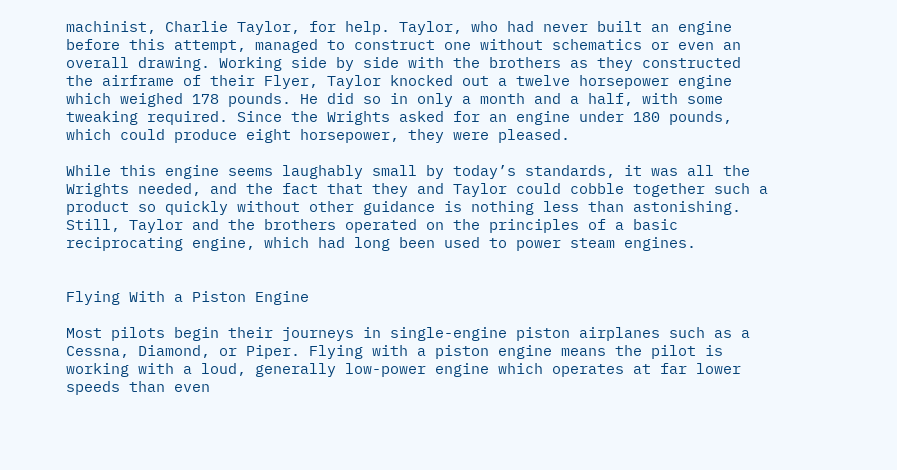machinist, Charlie Taylor, for help. Taylor, who had never built an engine before this attempt, managed to construct one without schematics or even an overall drawing. Working side by side with the brothers as they constructed the airframe of their Flyer, Taylor knocked out a twelve horsepower engine which weighed 178 pounds. He did so in only a month and a half, with some tweaking required. Since the Wrights asked for an engine under 180 pounds, which could produce eight horsepower, they were pleased.

While this engine seems laughably small by today’s standards, it was all the Wrights needed, and the fact that they and Taylor could cobble together such a product so quickly without other guidance is nothing less than astonishing. Still, Taylor and the brothers operated on the principles of a basic reciprocating engine, which had long been used to power steam engines.


Flying With a Piston Engine

Most pilots begin their journeys in single-engine piston airplanes such as a Cessna, Diamond, or Piper. Flying with a piston engine means the pilot is working with a loud, generally low-power engine which operates at far lower speeds than even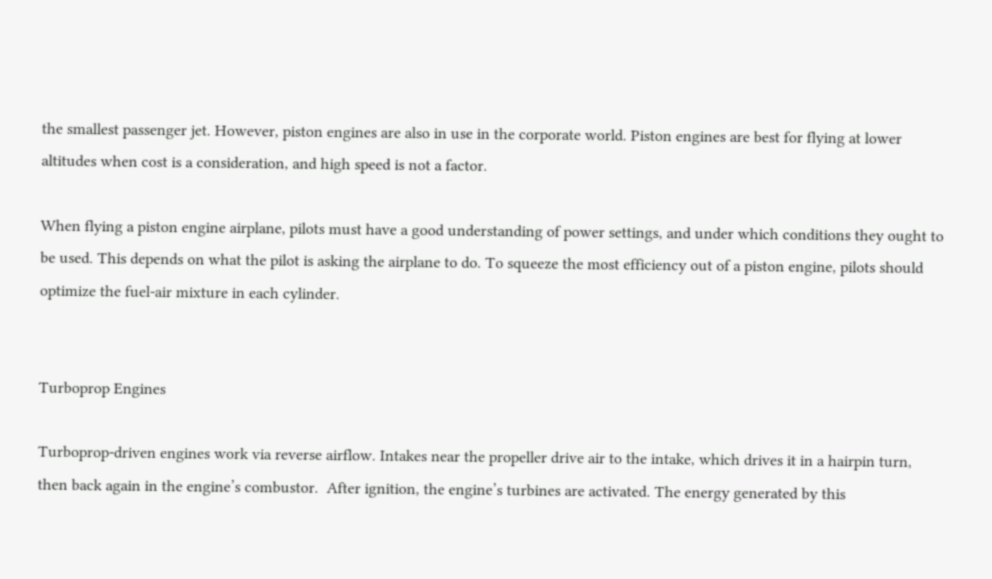the smallest passenger jet. However, piston engines are also in use in the corporate world. Piston engines are best for flying at lower altitudes when cost is a consideration, and high speed is not a factor.

When flying a piston engine airplane, pilots must have a good understanding of power settings, and under which conditions they ought to be used. This depends on what the pilot is asking the airplane to do. To squeeze the most efficiency out of a piston engine, pilots should optimize the fuel-air mixture in each cylinder.


Turboprop Engines

Turboprop-driven engines work via reverse airflow. Intakes near the propeller drive air to the intake, which drives it in a hairpin turn, then back again in the engine’s combustor.  After ignition, the engine’s turbines are activated. The energy generated by this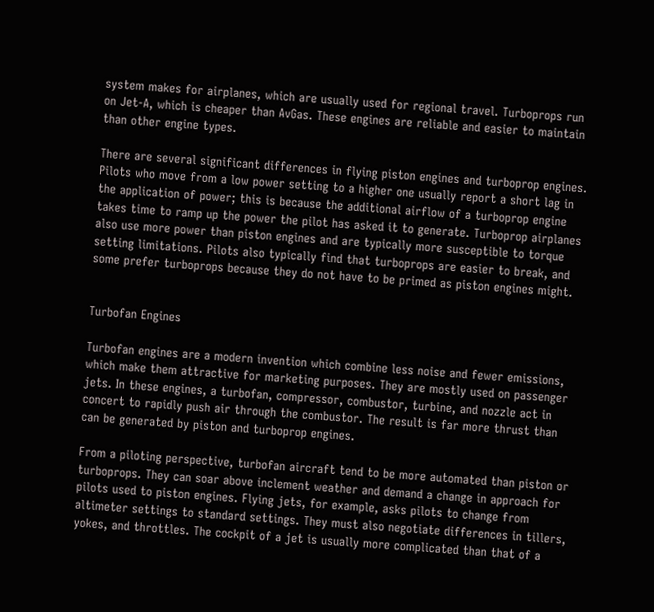system makes for airplanes, which are usually used for regional travel. Turboprops run on Jet-A, which is cheaper than AvGas. These engines are reliable and easier to maintain than other engine types.

There are several significant differences in flying piston engines and turboprop engines. Pilots who move from a low power setting to a higher one usually report a short lag in the application of power; this is because the additional airflow of a turboprop engine takes time to ramp up the power the pilot has asked it to generate. Turboprop airplanes also use more power than piston engines and are typically more susceptible to torque setting limitations. Pilots also typically find that turboprops are easier to break, and some prefer turboprops because they do not have to be primed as piston engines might.


Turbofan Engines

Turbofan engines are a modern invention which combine less noise and fewer emissions, which make them attractive for marketing purposes. They are mostly used on passenger jets. In these engines, a turbofan, compressor, combustor, turbine, and nozzle act in concert to rapidly push air through the combustor. The result is far more thrust than can be generated by piston and turboprop engines.

From a piloting perspective, turbofan aircraft tend to be more automated than piston or turboprops. They can soar above inclement weather and demand a change in approach for pilots used to piston engines. Flying jets, for example, asks pilots to change from altimeter settings to standard settings. They must also negotiate differences in tillers, yokes, and throttles. The cockpit of a jet is usually more complicated than that of a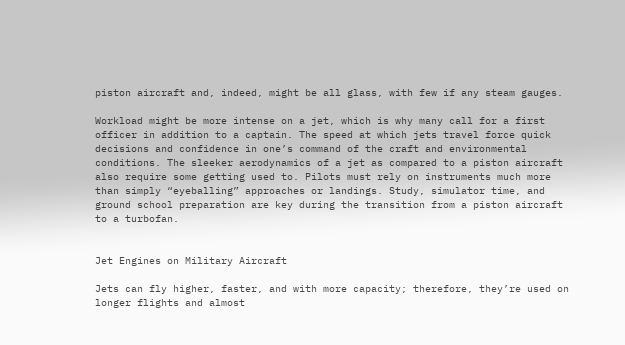piston aircraft and, indeed, might be all glass, with few if any steam gauges.

Workload might be more intense on a jet, which is why many call for a first officer in addition to a captain. The speed at which jets travel force quick decisions and confidence in one’s command of the craft and environmental conditions. The sleeker aerodynamics of a jet as compared to a piston aircraft also require some getting used to. Pilots must rely on instruments much more than simply “eyeballing” approaches or landings. Study, simulator time, and ground school preparation are key during the transition from a piston aircraft to a turbofan.


Jet Engines on Military Aircraft

Jets can fly higher, faster, and with more capacity; therefore, they’re used on longer flights and almost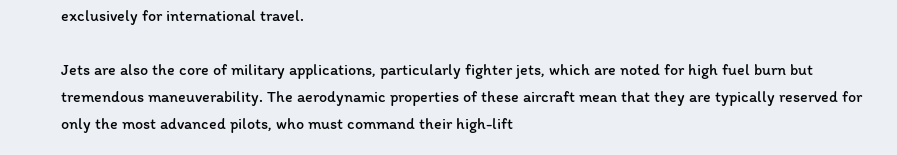exclusively for international travel.

Jets are also the core of military applications, particularly fighter jets, which are noted for high fuel burn but tremendous maneuverability. The aerodynamic properties of these aircraft mean that they are typically reserved for only the most advanced pilots, who must command their high-lift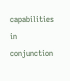capabilities in conjunction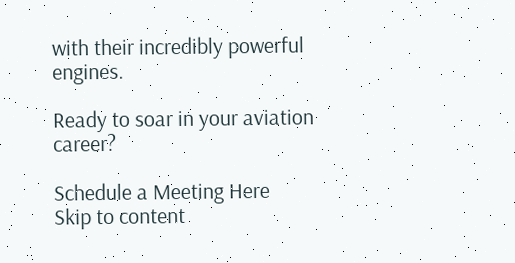with their incredibly powerful engines.

Ready to soar in your aviation career?

Schedule a Meeting Here
Skip to content